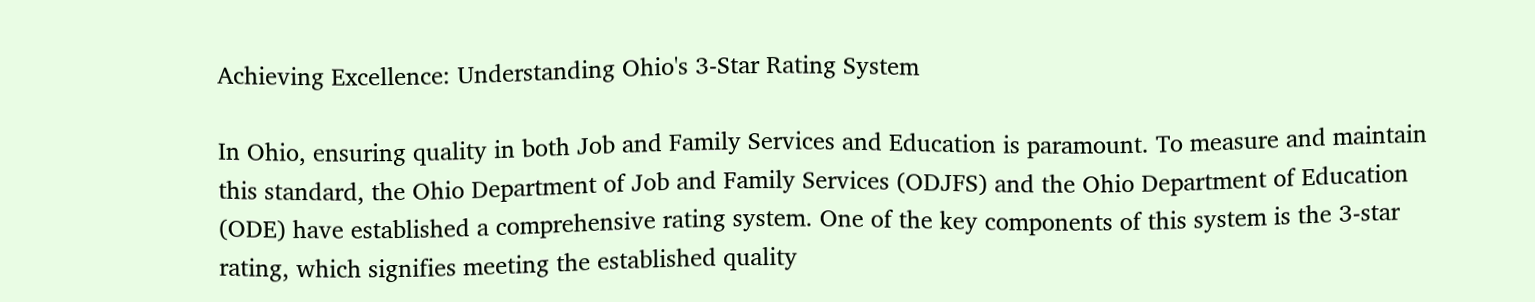Achieving Excellence: Understanding Ohio's 3-Star Rating System

In Ohio, ensuring quality in both Job and Family Services and Education is paramount. To measure and maintain this standard, the Ohio Department of Job and Family Services (ODJFS) and the Ohio Department of Education (ODE) have established a comprehensive rating system. One of the key components of this system is the 3-star rating, which signifies meeting the established quality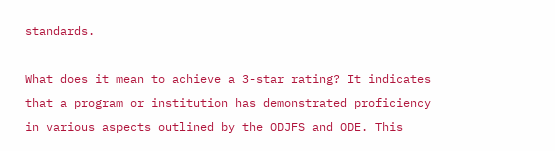standards.

What does it mean to achieve a 3-star rating? It indicates that a program or institution has demonstrated proficiency in various aspects outlined by the ODJFS and ODE. This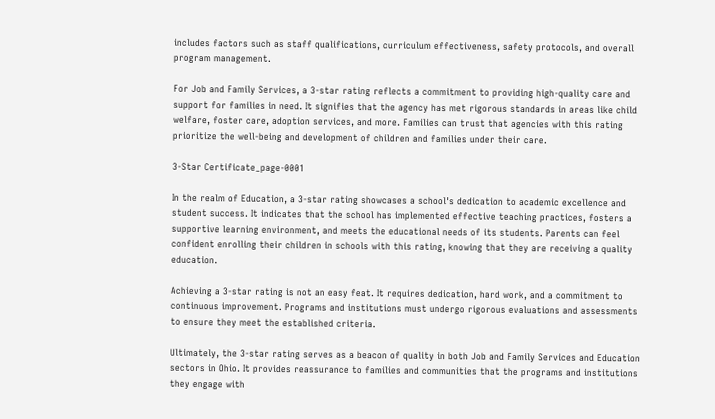includes factors such as staff qualifications, curriculum effectiveness, safety protocols, and overall program management.

For Job and Family Services, a 3-star rating reflects a commitment to providing high-quality care and support for families in need. It signifies that the agency has met rigorous standards in areas like child welfare, foster care, adoption services, and more. Families can trust that agencies with this rating prioritize the well-being and development of children and families under their care.

3-Star Certificate_page-0001

In the realm of Education, a 3-star rating showcases a school's dedication to academic excellence and student success. It indicates that the school has implemented effective teaching practices, fosters a supportive learning environment, and meets the educational needs of its students. Parents can feel confident enrolling their children in schools with this rating, knowing that they are receiving a quality education.

Achieving a 3-star rating is not an easy feat. It requires dedication, hard work, and a commitment to continuous improvement. Programs and institutions must undergo rigorous evaluations and assessments to ensure they meet the established criteria.

Ultimately, the 3-star rating serves as a beacon of quality in both Job and Family Services and Education sectors in Ohio. It provides reassurance to families and communities that the programs and institutions they engage with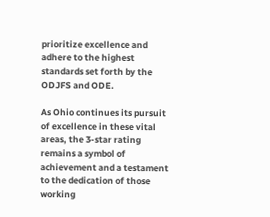prioritize excellence and adhere to the highest standards set forth by the ODJFS and ODE.

As Ohio continues its pursuit of excellence in these vital areas, the 3-star rating remains a symbol of achievement and a testament to the dedication of those working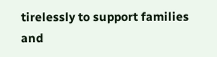tirelessly to support families and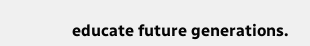educate future generations.